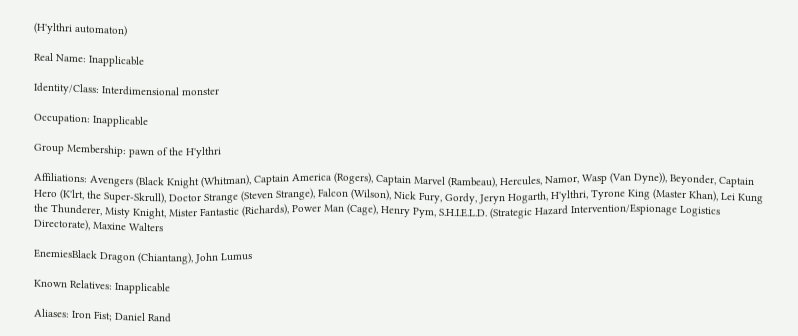(H'ylthri automaton)

Real Name: Inapplicable

Identity/Class: Interdimensional monster

Occupation: Inapplicable

Group Membership: pawn of the H'ylthri

Affiliations: Avengers (Black Knight (Whitman), Captain America (Rogers), Captain Marvel (Rambeau), Hercules, Namor, Wasp (Van Dyne)), Beyonder, Captain Hero (K'lrt, the Super-Skrull), Doctor Strange (Steven Strange), Falcon (Wilson), Nick Fury, Gordy, Jeryn Hogarth, H'ylthri, Tyrone King (Master Khan), Lei Kung the Thunderer, Misty Knight, Mister Fantastic (Richards), Power Man (Cage), Henry Pym, S.H.I.E.L.D. (Strategic Hazard Intervention/Espionage Logistics Directorate), Maxine Walters

EnemiesBlack Dragon (Chiantang), John Lumus

Known Relatives: Inapplicable

Aliases: Iron Fist; Daniel Rand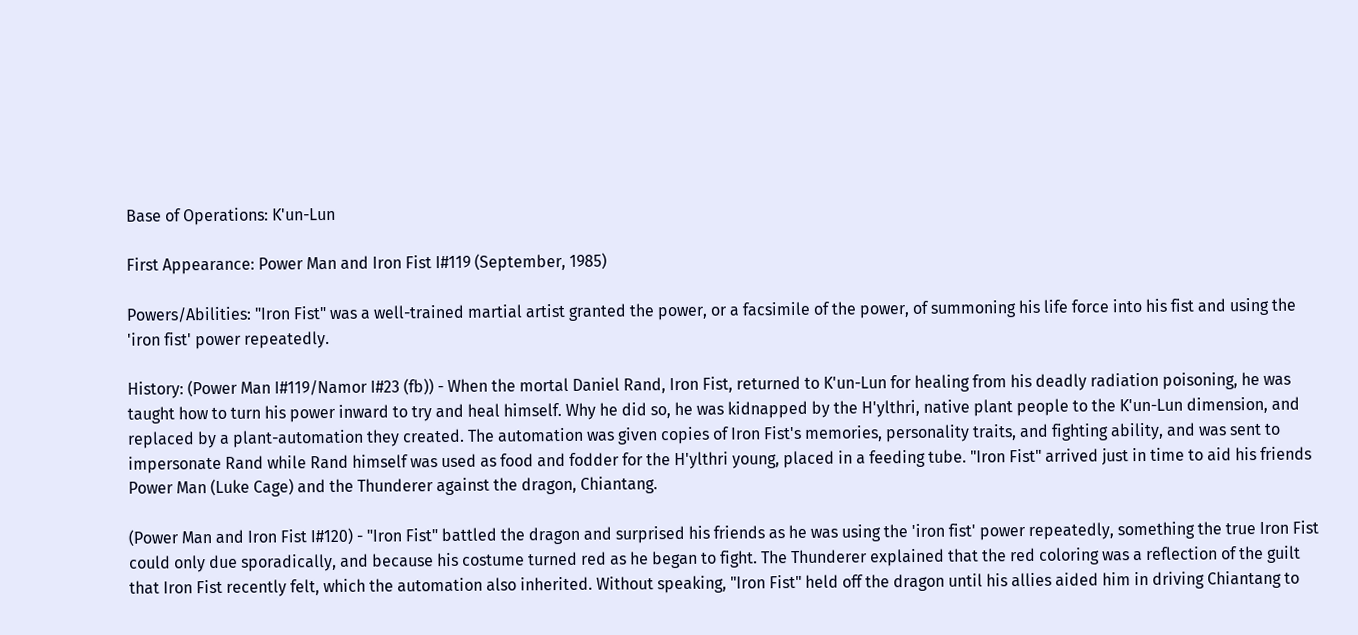Base of Operations: K'un-Lun

First Appearance: Power Man and Iron Fist I#119 (September, 1985)

Powers/Abilities: "Iron Fist" was a well-trained martial artist granted the power, or a facsimile of the power, of summoning his life force into his fist and using the 'iron fist' power repeatedly.

History: (Power Man I#119/Namor I#23 (fb)) - When the mortal Daniel Rand, Iron Fist, returned to K'un-Lun for healing from his deadly radiation poisoning, he was taught how to turn his power inward to try and heal himself. Why he did so, he was kidnapped by the H'ylthri, native plant people to the K'un-Lun dimension, and replaced by a plant-automation they created. The automation was given copies of Iron Fist's memories, personality traits, and fighting ability, and was sent to impersonate Rand while Rand himself was used as food and fodder for the H'ylthri young, placed in a feeding tube. "Iron Fist" arrived just in time to aid his friends Power Man (Luke Cage) and the Thunderer against the dragon, Chiantang.

(Power Man and Iron Fist I#120) - "Iron Fist" battled the dragon and surprised his friends as he was using the 'iron fist' power repeatedly, something the true Iron Fist could only due sporadically, and because his costume turned red as he began to fight. The Thunderer explained that the red coloring was a reflection of the guilt that Iron Fist recently felt, which the automation also inherited. Without speaking, "Iron Fist" held off the dragon until his allies aided him in driving Chiantang to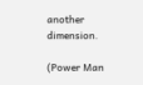another dimension.

(Power Man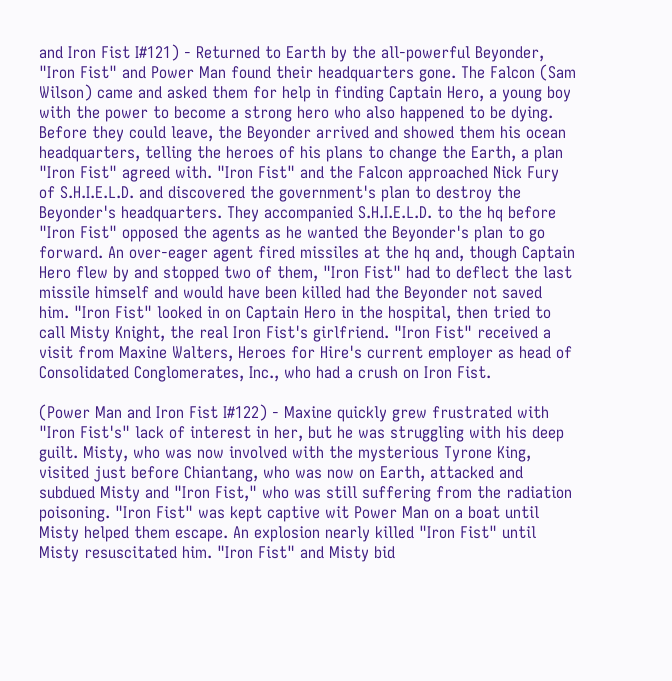and Iron Fist I#121) - Returned to Earth by the all-powerful Beyonder, "Iron Fist" and Power Man found their headquarters gone. The Falcon (Sam Wilson) came and asked them for help in finding Captain Hero, a young boy with the power to become a strong hero who also happened to be dying. Before they could leave, the Beyonder arrived and showed them his ocean headquarters, telling the heroes of his plans to change the Earth, a plan "Iron Fist" agreed with. "Iron Fist" and the Falcon approached Nick Fury of S.H.I.E.L.D. and discovered the government's plan to destroy the Beyonder's headquarters. They accompanied S.H.I.E.L.D. to the hq before "Iron Fist" opposed the agents as he wanted the Beyonder's plan to go forward. An over-eager agent fired missiles at the hq and, though Captain Hero flew by and stopped two of them, "Iron Fist" had to deflect the last missile himself and would have been killed had the Beyonder not saved him. "Iron Fist" looked in on Captain Hero in the hospital, then tried to call Misty Knight, the real Iron Fist's girlfriend. "Iron Fist" received a visit from Maxine Walters, Heroes for Hire's current employer as head of Consolidated Conglomerates, Inc., who had a crush on Iron Fist.

(Power Man and Iron Fist I#122) - Maxine quickly grew frustrated with "Iron Fist's" lack of interest in her, but he was struggling with his deep guilt. Misty, who was now involved with the mysterious Tyrone King, visited just before Chiantang, who was now on Earth, attacked and subdued Misty and "Iron Fist," who was still suffering from the radiation poisoning. "Iron Fist" was kept captive wit Power Man on a boat until Misty helped them escape. An explosion nearly killed "Iron Fist" until Misty resuscitated him. "Iron Fist" and Misty bid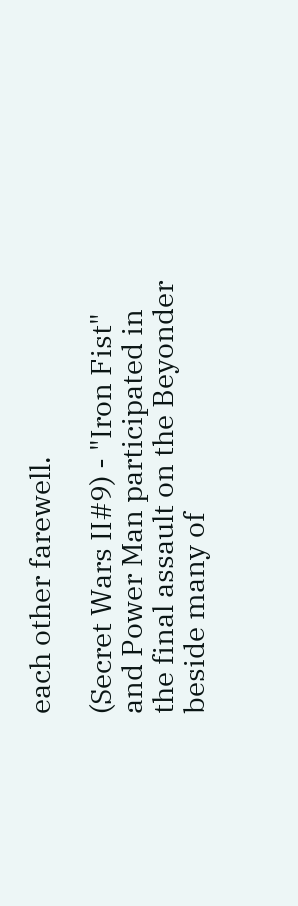each other farewell.

(Secret Wars II#9) - "Iron Fist" and Power Man participated in the final assault on the Beyonder beside many of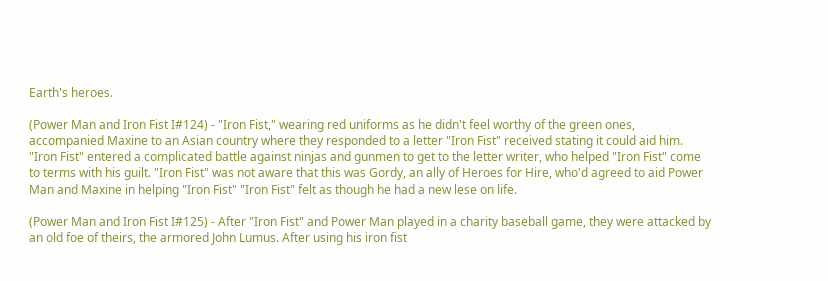Earth's heroes.

(Power Man and Iron Fist I#124) - "Iron Fist," wearing red uniforms as he didn't feel worthy of the green ones, accompanied Maxine to an Asian country where they responded to a letter "Iron Fist" received stating it could aid him. "Iron Fist" entered a complicated battle against ninjas and gunmen to get to the letter writer, who helped "Iron Fist" come to terms with his guilt. "Iron Fist" was not aware that this was Gordy, an ally of Heroes for Hire, who'd agreed to aid Power Man and Maxine in helping "Iron Fist" "Iron Fist" felt as though he had a new lese on life.

(Power Man and Iron Fist I#125) - After "Iron Fist" and Power Man played in a charity baseball game, they were attacked by an old foe of theirs, the armored John Lumus. After using his iron fist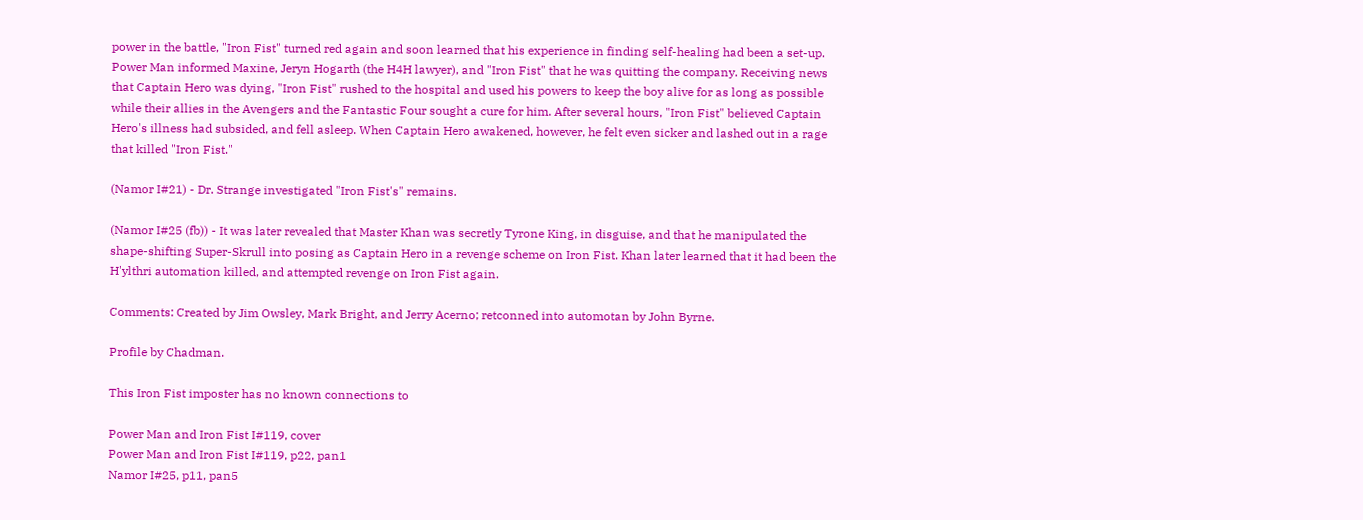power in the battle, "Iron Fist" turned red again and soon learned that his experience in finding self-healing had been a set-up. Power Man informed Maxine, Jeryn Hogarth (the H4H lawyer), and "Iron Fist" that he was quitting the company. Receiving news that Captain Hero was dying, "Iron Fist" rushed to the hospital and used his powers to keep the boy alive for as long as possible while their allies in the Avengers and the Fantastic Four sought a cure for him. After several hours, "Iron Fist" believed Captain Hero's illness had subsided, and fell asleep. When Captain Hero awakened, however, he felt even sicker and lashed out in a rage that killed "Iron Fist."

(Namor I#21) - Dr. Strange investigated "Iron Fist's" remains.

(Namor I#25 (fb)) - It was later revealed that Master Khan was secretly Tyrone King, in disguise, and that he manipulated the shape-shifting Super-Skrull into posing as Captain Hero in a revenge scheme on Iron Fist. Khan later learned that it had been the H'ylthri automation killed, and attempted revenge on Iron Fist again.

Comments: Created by Jim Owsley, Mark Bright, and Jerry Acerno; retconned into automotan by John Byrne.

Profile by Chadman.

This Iron Fist imposter has no known connections to

Power Man and Iron Fist I#119, cover
Power Man and Iron Fist I#119, p22, pan1
Namor I#25, p11, pan5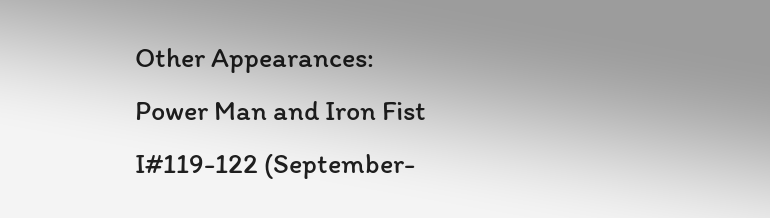Other Appearances:
Power Man and Iron Fist I#119-122 (September-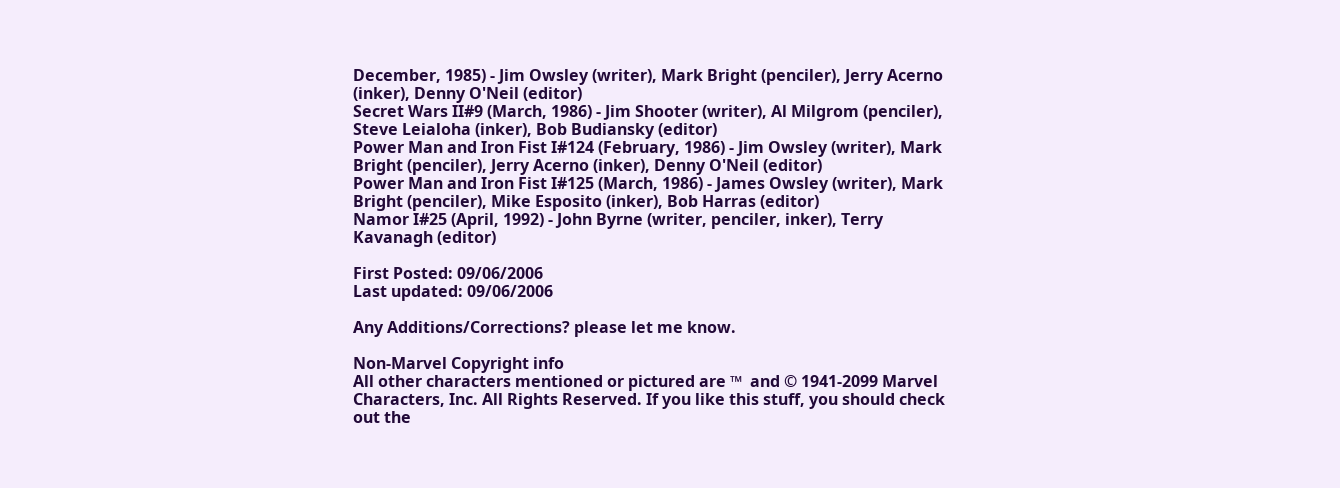December, 1985) - Jim Owsley (writer), Mark Bright (penciler), Jerry Acerno (inker), Denny O'Neil (editor)
Secret Wars II#9 (March, 1986) - Jim Shooter (writer), Al Milgrom (penciler), Steve Leialoha (inker), Bob Budiansky (editor)
Power Man and Iron Fist I#124 (February, 1986) - Jim Owsley (writer), Mark Bright (penciler), Jerry Acerno (inker), Denny O'Neil (editor)
Power Man and Iron Fist I#125 (March, 1986) - James Owsley (writer), Mark Bright (penciler), Mike Esposito (inker), Bob Harras (editor)
Namor I#25 (April, 1992) - John Byrne (writer, penciler, inker), Terry Kavanagh (editor)

First Posted: 09/06/2006
Last updated: 09/06/2006

Any Additions/Corrections? please let me know.

Non-Marvel Copyright info
All other characters mentioned or pictured are ™  and © 1941-2099 Marvel Characters, Inc. All Rights Reserved. If you like this stuff, you should check out the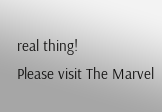real thing!
Please visit The Marvel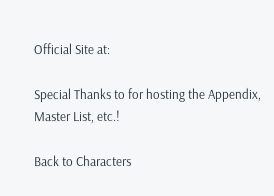Official Site at:

Special Thanks to for hosting the Appendix, Master List, etc.!

Back to Characters